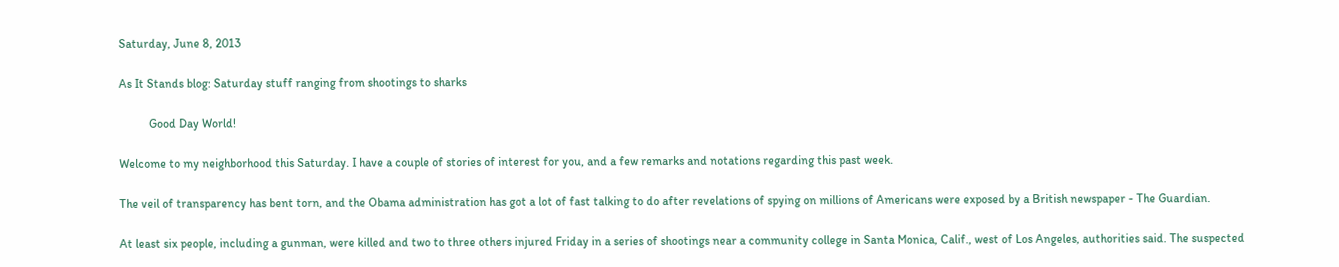Saturday, June 8, 2013

As It Stands blog: Saturday stuff ranging from shootings to sharks

          Good Day World!

Welcome to my neighborhood this Saturday. I have a couple of stories of interest for you, and a few remarks and notations regarding this past week.

The veil of transparency has bent torn, and the Obama administration has got a lot of fast talking to do after revelations of spying on millions of Americans were exposed by a British newspaper - The Guardian.

At least six people, including a gunman, were killed and two to three others injured Friday in a series of shootings near a community college in Santa Monica, Calif., west of Los Angeles, authorities said. The suspected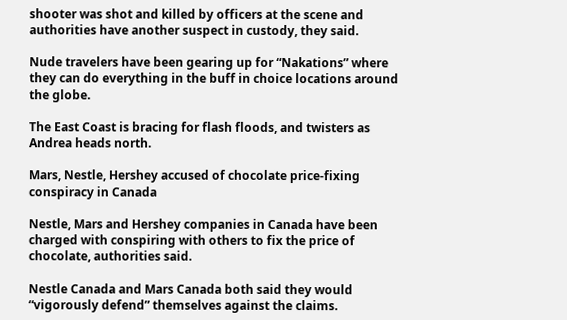shooter was shot and killed by officers at the scene and authorities have another suspect in custody, they said.

Nude travelers have been gearing up for “Nakations” where they can do everything in the buff in choice locations around the globe.

The East Coast is bracing for flash floods, and twisters as Andrea heads north.

Mars, Nestle, Hershey accused of chocolate price-fixing conspiracy in Canada

Nestle, Mars and Hershey companies in Canada have been charged with conspiring with others to fix the price of chocolate, authorities said.

Nestle Canada and Mars Canada both said they would “vigorously defend” themselves against the claims.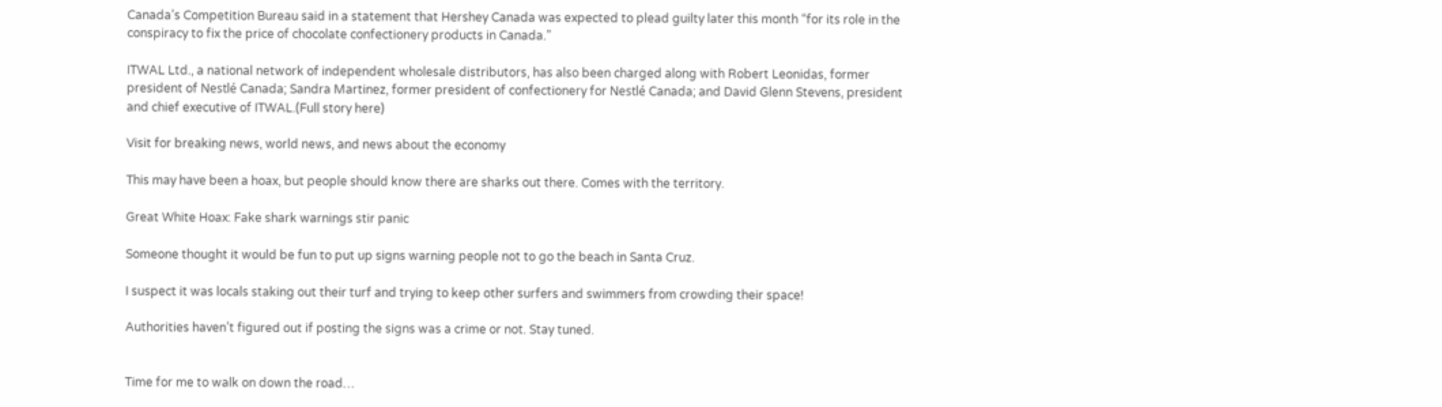Canada’s Competition Bureau said in a statement that Hershey Canada was expected to plead guilty later this month “for its role in the conspiracy to fix the price of chocolate confectionery products in Canada.”

ITWAL Ltd., a national network of independent wholesale distributors, has also been charged along with Robert Leonidas, former president of Nestlé Canada; Sandra Martinez, former president of confectionery for Nestlé Canada; and David Glenn Stevens, president and chief executive of ITWAL.(Full story here)

Visit for breaking news, world news, and news about the economy

This may have been a hoax, but people should know there are sharks out there. Comes with the territory.

Great White Hoax: Fake shark warnings stir panic

Someone thought it would be fun to put up signs warning people not to go the beach in Santa Cruz.

I suspect it was locals staking out their turf and trying to keep other surfers and swimmers from crowding their space!

Authorities haven’t figured out if posting the signs was a crime or not. Stay tuned.


Time for me to walk on down the road…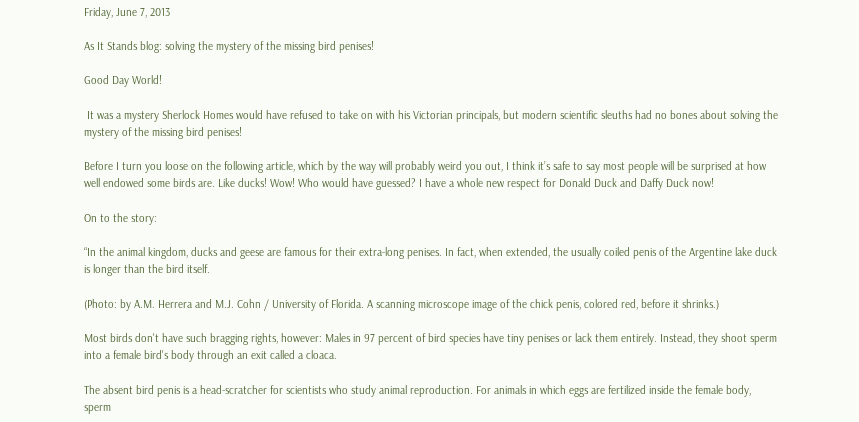Friday, June 7, 2013

As It Stands blog: solving the mystery of the missing bird penises!

Good Day World!

 It was a mystery Sherlock Homes would have refused to take on with his Victorian principals, but modern scientific sleuths had no bones about solving the mystery of the missing bird penises!

Before I turn you loose on the following article, which by the way will probably weird you out, I think it’s safe to say most people will be surprised at how well endowed some birds are. Like ducks! Wow! Who would have guessed? I have a whole new respect for Donald Duck and Daffy Duck now!

On to the story:

“In the animal kingdom, ducks and geese are famous for their extra-long penises. In fact, when extended, the usually coiled penis of the Argentine lake duck is longer than the bird itself.

(Photo: by A.M. Herrera and M.J. Cohn / University of Florida. A scanning microscope image of the chick penis, colored red, before it shrinks.)

Most birds don't have such bragging rights, however: Males in 97 percent of bird species have tiny penises or lack them entirely. Instead, they shoot sperm into a female bird's body through an exit called a cloaca.

The absent bird penis is a head-scratcher for scientists who study animal reproduction. For animals in which eggs are fertilized inside the female body, sperm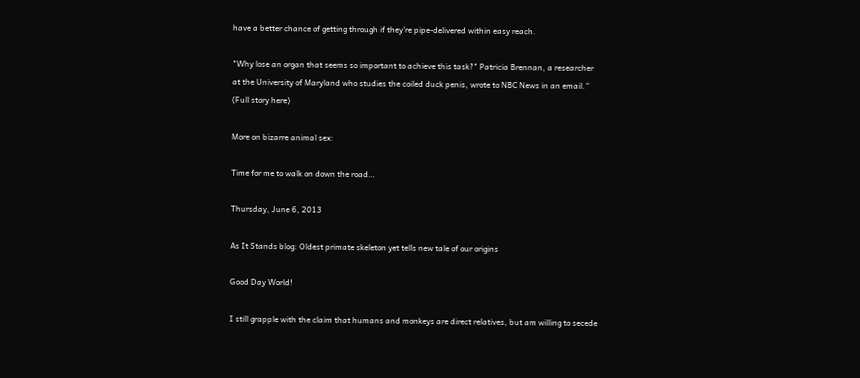have a better chance of getting through if they're pipe-delivered within easy reach.

"Why lose an organ that seems so important to achieve this task?" Patricia Brennan, a researcher at the University of Maryland who studies the coiled duck penis, wrote to NBC News in an email.” (Full story here)

More on bizarre animal sex:

Time for me to walk on down the road…

Thursday, June 6, 2013

As It Stands blog: Oldest primate skeleton yet tells new tale of our origins

Good Day World!

I still grapple with the claim that humans and monkeys are direct relatives, but am willing to secede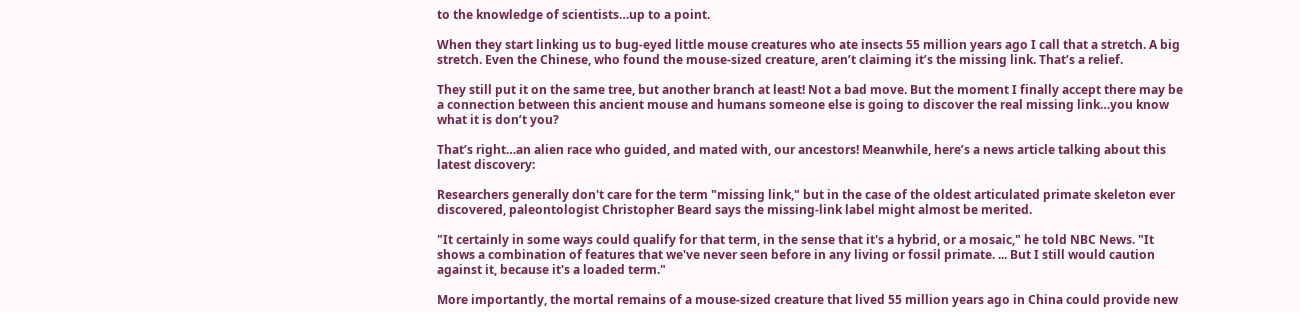to the knowledge of scientists…up to a point.

When they start linking us to bug-eyed little mouse creatures who ate insects 55 million years ago I call that a stretch. A big stretch. Even the Chinese, who found the mouse-sized creature, aren’t claiming it’s the missing link. That’s a relief.

They still put it on the same tree, but another branch at least! Not a bad move. But the moment I finally accept there may be a connection between this ancient mouse and humans someone else is going to discover the real missing link…you know what it is don’t you?

That’s right…an alien race who guided, and mated with, our ancestors! Meanwhile, here’s a news article talking about this latest discovery:

Researchers generally don't care for the term "missing link," but in the case of the oldest articulated primate skeleton ever discovered, paleontologist Christopher Beard says the missing-link label might almost be merited.

"It certainly in some ways could qualify for that term, in the sense that it's a hybrid, or a mosaic," he told NBC News. "It shows a combination of features that we've never seen before in any living or fossil primate. ... But I still would caution against it, because it's a loaded term."

More importantly, the mortal remains of a mouse-sized creature that lived 55 million years ago in China could provide new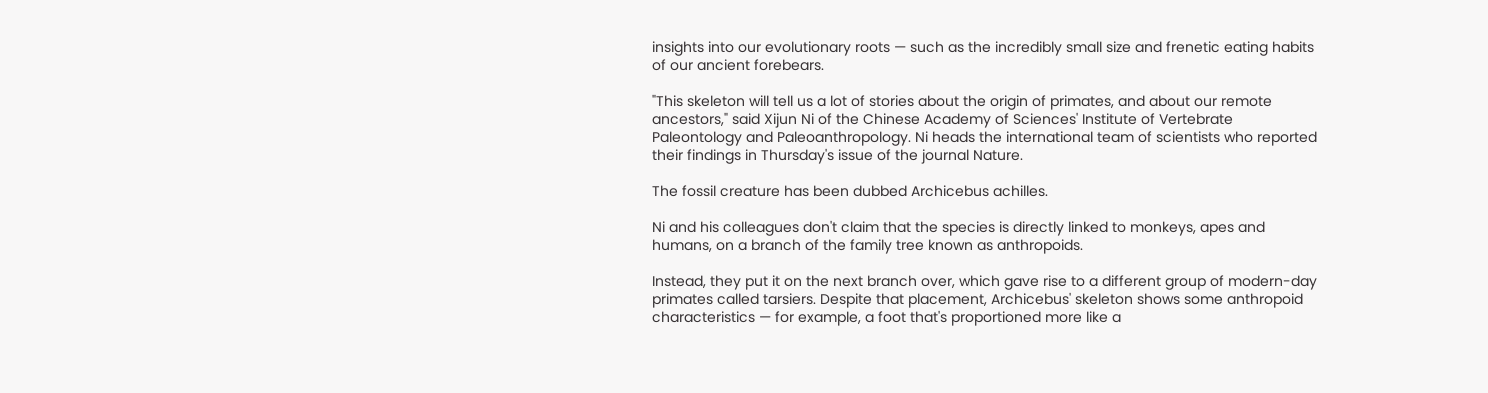insights into our evolutionary roots — such as the incredibly small size and frenetic eating habits of our ancient forebears.

"This skeleton will tell us a lot of stories about the origin of primates, and about our remote ancestors," said Xijun Ni of the Chinese Academy of Sciences' Institute of Vertebrate Paleontology and Paleoanthropology. Ni heads the international team of scientists who reported their findings in Thursday's issue of the journal Nature.

The fossil creature has been dubbed Archicebus achilles.

Ni and his colleagues don't claim that the species is directly linked to monkeys, apes and humans, on a branch of the family tree known as anthropoids.

Instead, they put it on the next branch over, which gave rise to a different group of modern-day primates called tarsiers. Despite that placement, Archicebus' skeleton shows some anthropoid characteristics — for example, a foot that's proportioned more like a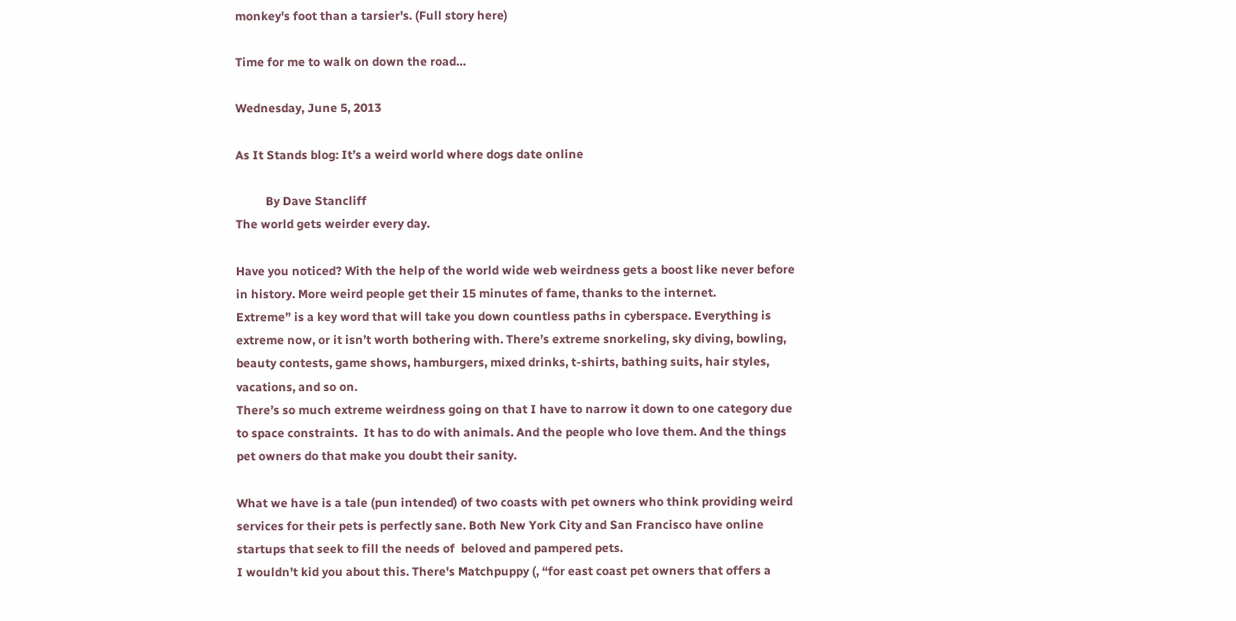monkey's foot than a tarsier's. (Full story here)

Time for me to walk on down the road…

Wednesday, June 5, 2013

As It Stands blog: It’s a weird world where dogs date online

          By Dave Stancliff
The world gets weirder every day.

Have you noticed? With the help of the world wide web weirdness gets a boost like never before in history. More weird people get their 15 minutes of fame, thanks to the internet.
Extreme” is a key word that will take you down countless paths in cyberspace. Everything is extreme now, or it isn’t worth bothering with. There’s extreme snorkeling, sky diving, bowling, beauty contests, game shows, hamburgers, mixed drinks, t-shirts, bathing suits, hair styles, vacations, and so on.
There’s so much extreme weirdness going on that I have to narrow it down to one category due to space constraints.  It has to do with animals. And the people who love them. And the things pet owners do that make you doubt their sanity.

What we have is a tale (pun intended) of two coasts with pet owners who think providing weird services for their pets is perfectly sane. Both New York City and San Francisco have online startups that seek to fill the needs of  beloved and pampered pets.
I wouldn’t kid you about this. There's Matchpuppy (, “for east coast pet owners that offers a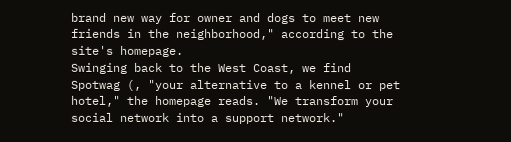brand new way for owner and dogs to meet new friends in the neighborhood," according to the site's homepage.
Swinging back to the West Coast, we find Spotwag (, "your alternative to a kennel or pet hotel," the homepage reads. "We transform your social network into a support network."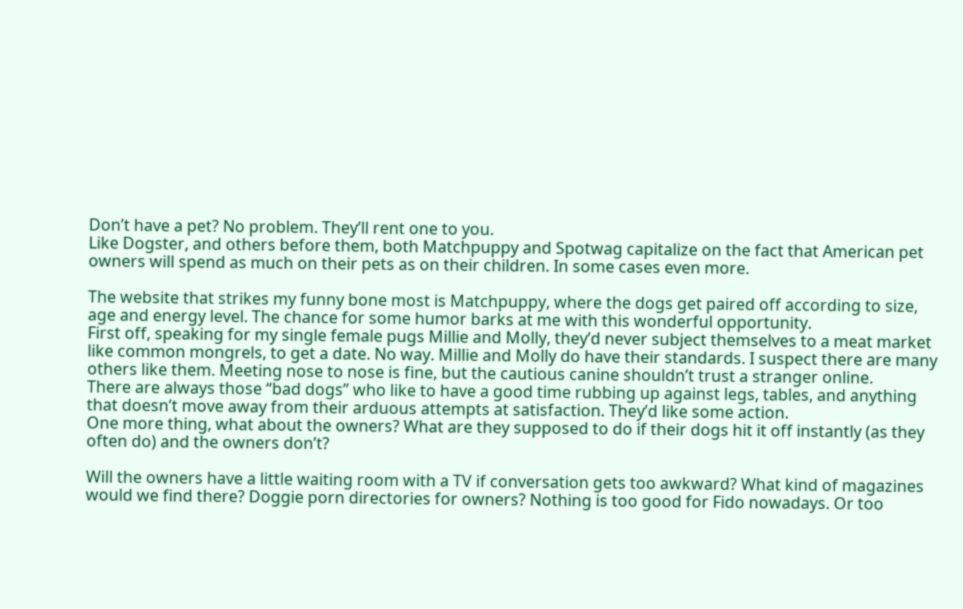Don’t have a pet? No problem. They’ll rent one to you.
Like Dogster, and others before them, both Matchpuppy and Spotwag capitalize on the fact that American pet owners will spend as much on their pets as on their children. In some cases even more.

The website that strikes my funny bone most is Matchpuppy, where the dogs get paired off according to size, age and energy level. The chance for some humor barks at me with this wonderful opportunity.
First off, speaking for my single female pugs Millie and Molly, they’d never subject themselves to a meat market like common mongrels, to get a date. No way. Millie and Molly do have their standards. I suspect there are many others like them. Meeting nose to nose is fine, but the cautious canine shouldn’t trust a stranger online.
There are always those “bad dogs” who like to have a good time rubbing up against legs, tables, and anything that doesn’t move away from their arduous attempts at satisfaction. They’d like some action.
One more thing, what about the owners? What are they supposed to do if their dogs hit it off instantly (as they often do) and the owners don’t?

Will the owners have a little waiting room with a TV if conversation gets too awkward? What kind of magazines would we find there? Doggie porn directories for owners? Nothing is too good for Fido nowadays. Or too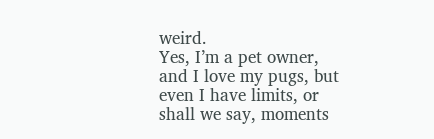weird.
Yes, I’m a pet owner, and I love my pugs, but even I have limits, or shall we say, moments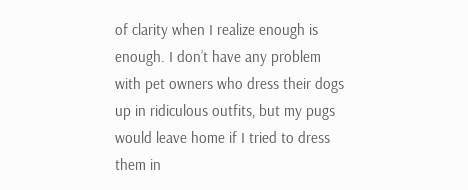of clarity when I realize enough is enough. I don’t have any problem with pet owners who dress their dogs up in ridiculous outfits, but my pugs would leave home if I tried to dress them in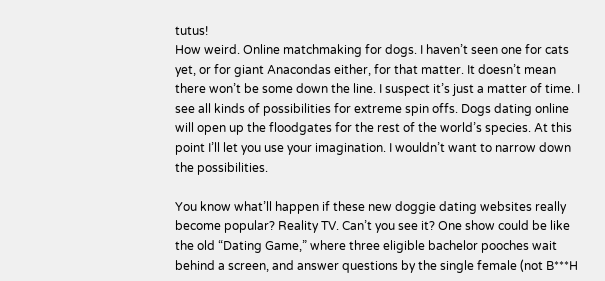tutus!
How weird. Online matchmaking for dogs. I haven’t seen one for cats yet, or for giant Anacondas either, for that matter. It doesn’t mean there won’t be some down the line. I suspect it’s just a matter of time. I see all kinds of possibilities for extreme spin offs. Dogs dating online will open up the floodgates for the rest of the world’s species. At this point I’ll let you use your imagination. I wouldn’t want to narrow down the possibilities.

You know what’ll happen if these new doggie dating websites really become popular? Reality TV. Can’t you see it? One show could be like the old “Dating Game,” where three eligible bachelor pooches wait behind a screen, and answer questions by the single female (not B***H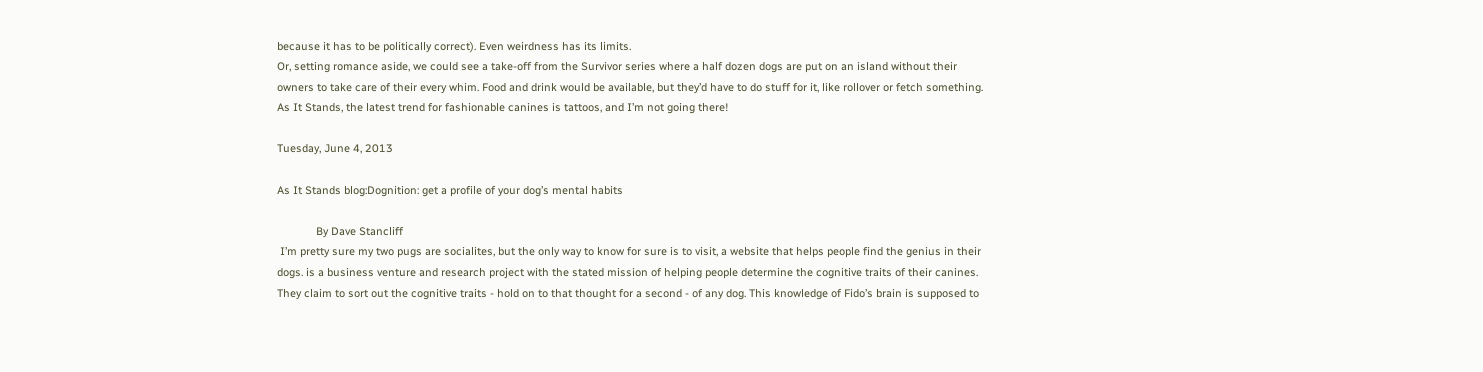because it has to be politically correct). Even weirdness has its limits.
Or, setting romance aside, we could see a take-off from the Survivor series where a half dozen dogs are put on an island without their owners to take care of their every whim. Food and drink would be available, but they’d have to do stuff for it, like rollover or fetch something.
As It Stands, the latest trend for fashionable canines is tattoos, and I’m not going there!

Tuesday, June 4, 2013

As It Stands blog:Dognition: get a profile of your dog’s mental habits

             By Dave Stancliff
 I’m pretty sure my two pugs are socialites, but the only way to know for sure is to visit, a website that helps people find the genius in their dogs. is a business venture and research project with the stated mission of helping people determine the cognitive traits of their canines. They claim to sort out the cognitive traits - hold on to that thought for a second - of any dog. This knowledge of Fido’s brain is supposed to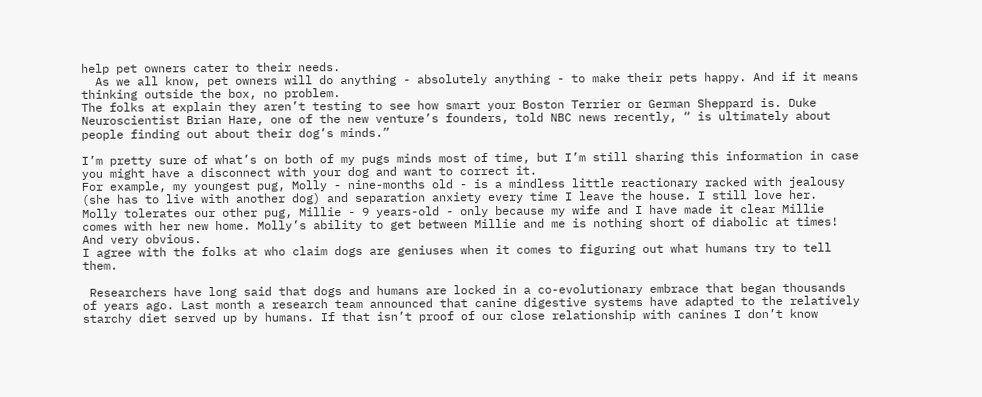help pet owners cater to their needs.
  As we all know, pet owners will do anything - absolutely anything - to make their pets happy. And if it means thinking outside the box, no problem.
The folks at explain they aren’t testing to see how smart your Boston Terrier or German Sheppard is. Duke Neuroscientist Brian Hare, one of the new venture’s founders, told NBC news recently, “ is ultimately about people finding out about their dog’s minds.”

I’m pretty sure of what’s on both of my pugs minds most of time, but I’m still sharing this information in case you might have a disconnect with your dog and want to correct it.
For example, my youngest pug, Molly - nine-months old - is a mindless little reactionary racked with jealousy (she has to live with another dog) and separation anxiety every time I leave the house. I still love her.
Molly tolerates our other pug, Millie - 9 years-old - only because my wife and I have made it clear Millie comes with her new home. Molly’s ability to get between Millie and me is nothing short of diabolic at times! And very obvious.
I agree with the folks at who claim dogs are geniuses when it comes to figuring out what humans try to tell them.

 Researchers have long said that dogs and humans are locked in a co-evolutionary embrace that began thousands of years ago. Last month a research team announced that canine digestive systems have adapted to the relatively starchy diet served up by humans. If that isn’t proof of our close relationship with canines I don’t know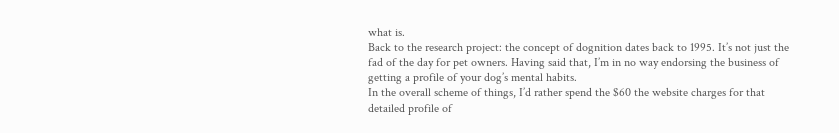what is.
Back to the research project: the concept of dognition dates back to 1995. It’s not just the fad of the day for pet owners. Having said that, I’m in no way endorsing the business of getting a profile of your dog’s mental habits.
In the overall scheme of things, I’d rather spend the $60 the website charges for that detailed profile of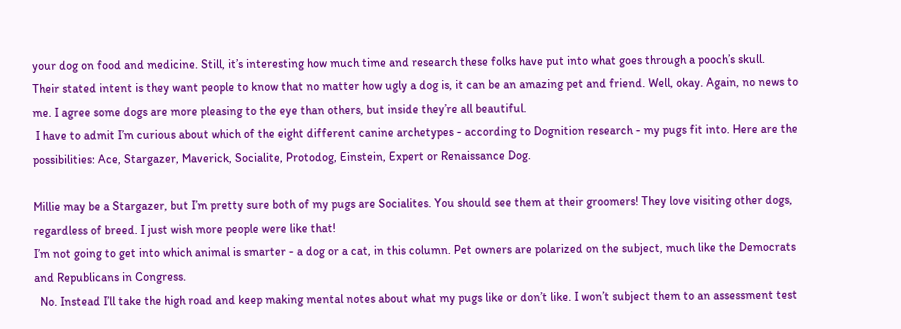your dog on food and medicine. Still, it’s interesting how much time and research these folks have put into what goes through a pooch’s skull.
Their stated intent is they want people to know that no matter how ugly a dog is, it can be an amazing pet and friend. Well, okay. Again, no news to me. I agree some dogs are more pleasing to the eye than others, but inside they’re all beautiful.
 I have to admit I’m curious about which of the eight different canine archetypes - according to Dognition research - my pugs fit into. Here are the possibilities: Ace, Stargazer, Maverick, Socialite, Protodog, Einstein, Expert or Renaissance Dog.

Millie may be a Stargazer, but I’m pretty sure both of my pugs are Socialites. You should see them at their groomers! They love visiting other dogs, regardless of breed. I just wish more people were like that!
I’m not going to get into which animal is smarter - a dog or a cat, in this column. Pet owners are polarized on the subject, much like the Democrats and Republicans in Congress.
  No. Instead I’ll take the high road and keep making mental notes about what my pugs like or don’t like. I won’t subject them to an assessment test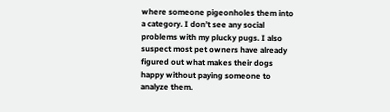where someone pigeonholes them into a category. I don’t see any social problems with my plucky pugs. I also suspect most pet owners have already figured out what makes their dogs happy without paying someone to analyze them.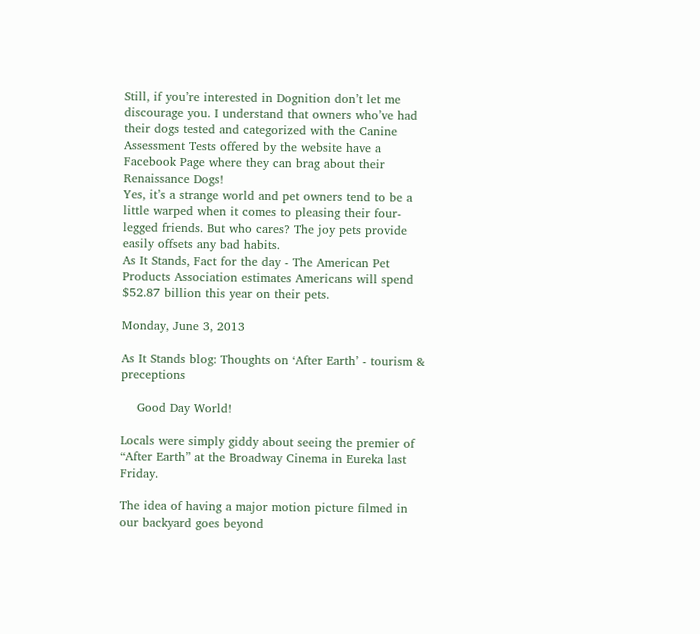Still, if you’re interested in Dognition don’t let me discourage you. I understand that owners who’ve had their dogs tested and categorized with the Canine Assessment Tests offered by the website have a Facebook Page where they can brag about their Renaissance Dogs!
Yes, it’s a strange world and pet owners tend to be a little warped when it comes to pleasing their four-legged friends. But who cares? The joy pets provide easily offsets any bad habits.
As It Stands, Fact for the day - The American Pet Products Association estimates Americans will spend $52.87 billion this year on their pets.

Monday, June 3, 2013

As It Stands blog: Thoughts on ‘After Earth’ - tourism & preceptions

    Good Day World!

Locals were simply giddy about seeing the premier of “After Earth” at the Broadway Cinema in Eureka last Friday.

The idea of having a major motion picture filmed in our backyard goes beyond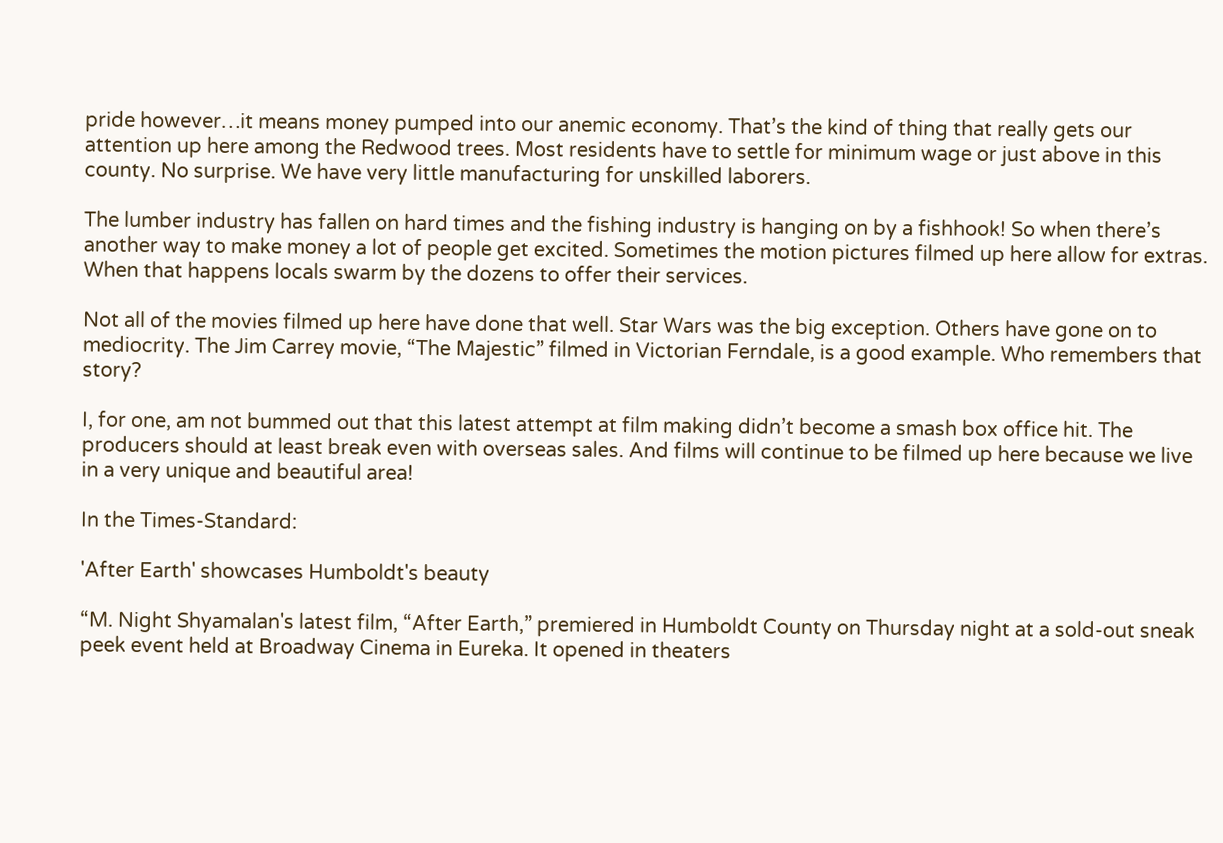pride however…it means money pumped into our anemic economy. That’s the kind of thing that really gets our attention up here among the Redwood trees. Most residents have to settle for minimum wage or just above in this county. No surprise. We have very little manufacturing for unskilled laborers.

The lumber industry has fallen on hard times and the fishing industry is hanging on by a fishhook! So when there’s another way to make money a lot of people get excited. Sometimes the motion pictures filmed up here allow for extras. When that happens locals swarm by the dozens to offer their services.

Not all of the movies filmed up here have done that well. Star Wars was the big exception. Others have gone on to mediocrity. The Jim Carrey movie, “The Majestic” filmed in Victorian Ferndale, is a good example. Who remembers that story?

I, for one, am not bummed out that this latest attempt at film making didn’t become a smash box office hit. The producers should at least break even with overseas sales. And films will continue to be filmed up here because we live in a very unique and beautiful area!

In the Times-Standard:

'After Earth' showcases Humboldt's beauty

“M. Night Shyamalan's latest film, “After Earth,” premiered in Humboldt County on Thursday night at a sold-out sneak peek event held at Broadway Cinema in Eureka. It opened in theaters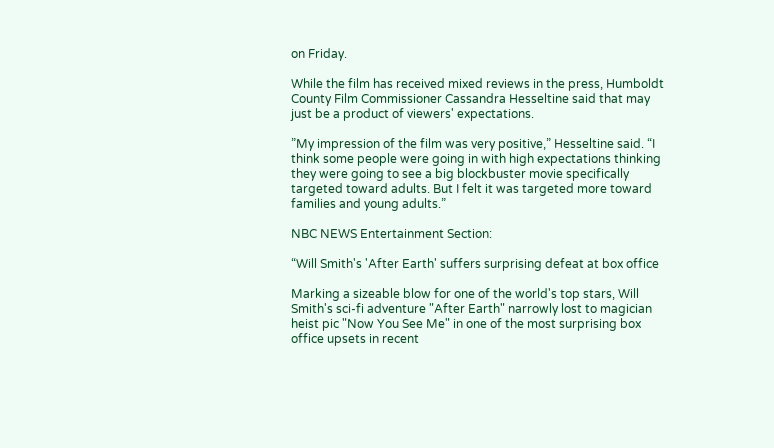on Friday.

While the film has received mixed reviews in the press, Humboldt County Film Commissioner Cassandra Hesseltine said that may just be a product of viewers' expectations.

”My impression of the film was very positive,” Hesseltine said. “I think some people were going in with high expectations thinking they were going to see a big blockbuster movie specifically targeted toward adults. But I felt it was targeted more toward families and young adults.”

NBC NEWS Entertainment Section:

“Will Smith's 'After Earth' suffers surprising defeat at box office

Marking a sizeable blow for one of the world's top stars, Will Smith's sci-fi adventure "After Earth" narrowly lost to magician heist pic "Now You See Me" in one of the most surprising box office upsets in recent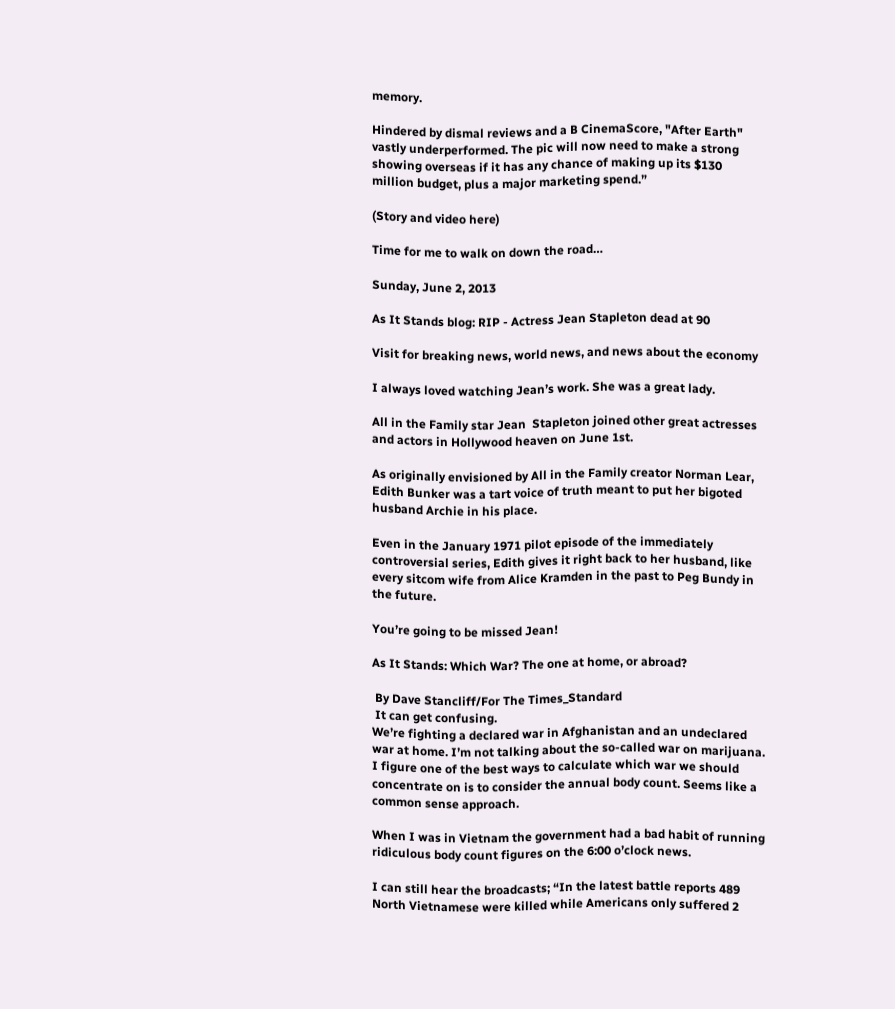memory.

Hindered by dismal reviews and a B CinemaScore, "After Earth" vastly underperformed. The pic will now need to make a strong showing overseas if it has any chance of making up its $130 million budget, plus a major marketing spend.”

(Story and video here)

Time for me to walk on down the road…

Sunday, June 2, 2013

As It Stands blog: RIP - Actress Jean Stapleton dead at 90

Visit for breaking news, world news, and news about the economy

I always loved watching Jean’s work. She was a great lady.

All in the Family star Jean  Stapleton joined other great actresses and actors in Hollywood heaven on June 1st.

As originally envisioned by All in the Family creator Norman Lear, Edith Bunker was a tart voice of truth meant to put her bigoted husband Archie in his place.

Even in the January 1971 pilot episode of the immediately controversial series, Edith gives it right back to her husband, like every sitcom wife from Alice Kramden in the past to Peg Bundy in the future.

You’re going to be missed Jean!

As It Stands: Which War? The one at home, or abroad?

 By Dave Stancliff/For The Times_Standard
 It can get confusing.
We’re fighting a declared war in Afghanistan and an undeclared war at home. I’m not talking about the so-called war on marijuana.
I figure one of the best ways to calculate which war we should concentrate on is to consider the annual body count. Seems like a common sense approach.

When I was in Vietnam the government had a bad habit of running ridiculous body count figures on the 6:00 o’clock news.

I can still hear the broadcasts; “In the latest battle reports 489 North Vietnamese were killed while Americans only suffered 2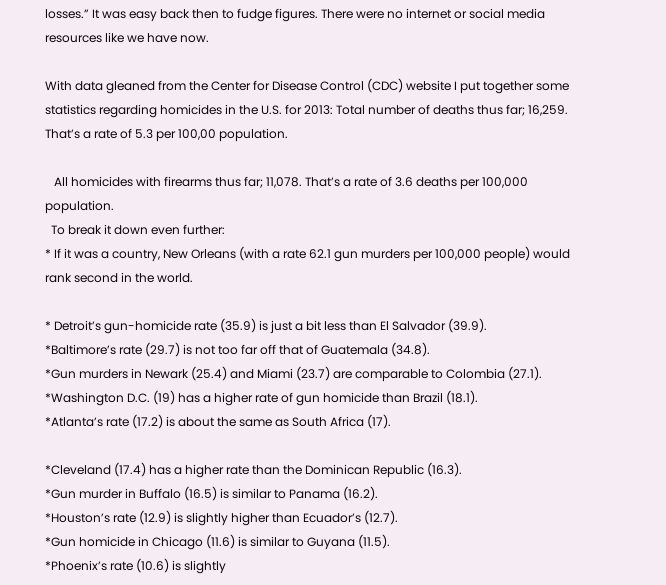losses.” It was easy back then to fudge figures. There were no internet or social media resources like we have now.

With data gleaned from the Center for Disease Control (CDC) website I put together some statistics regarding homicides in the U.S. for 2013: Total number of deaths thus far; 16,259. That’s a rate of 5.3 per 100,00 population.

   All homicides with firearms thus far; 11,078. That’s a rate of 3.6 deaths per 100,000 population.
  To break it down even further:
* If it was a country, New Orleans (with a rate 62.1 gun murders per 100,000 people) would rank second in the world.

* Detroit’s gun-homicide rate (35.9) is just a bit less than El Salvador (39.9).
*Baltimore’s rate (29.7) is not too far off that of Guatemala (34.8).
*Gun murders in Newark (25.4) and Miami (23.7) are comparable to Colombia (27.1).
*Washington D.C. (19) has a higher rate of gun homicide than Brazil (18.1).
*Atlanta’s rate (17.2) is about the same as South Africa (17).

*Cleveland (17.4) has a higher rate than the Dominican Republic (16.3).
*Gun murder in Buffalo (16.5) is similar to Panama (16.2).
*Houston’s rate (12.9) is slightly higher than Ecuador’s (12.7).
*Gun homicide in Chicago (11.6) is similar to Guyana (11.5).
*Phoenix’s rate (10.6) is slightly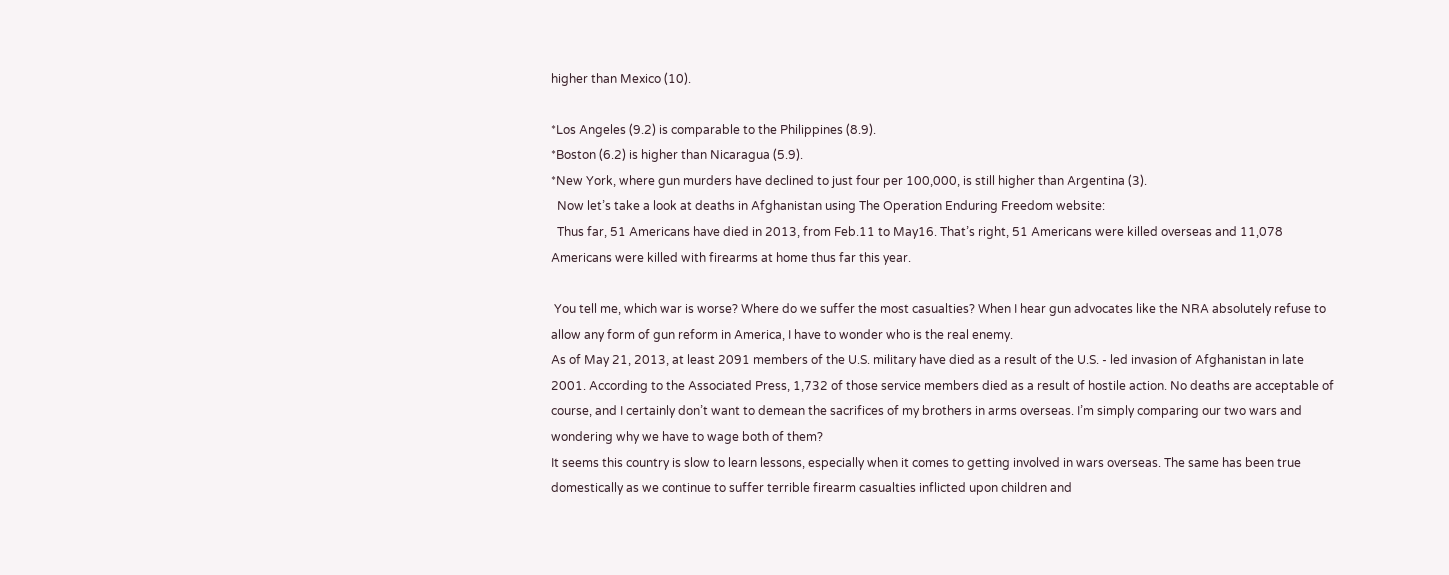higher than Mexico (10).

*Los Angeles (9.2) is comparable to the Philippines (8.9).
*Boston (6.2) is higher than Nicaragua (5.9).
*New York, where gun murders have declined to just four per 100,000, is still higher than Argentina (3).
  Now let’s take a look at deaths in Afghanistan using The Operation Enduring Freedom website:
  Thus far, 51 Americans have died in 2013, from Feb.11 to May16. That’s right, 51 Americans were killed overseas and 11,078 Americans were killed with firearms at home thus far this year.

 You tell me, which war is worse? Where do we suffer the most casualties? When I hear gun advocates like the NRA absolutely refuse to allow any form of gun reform in America, I have to wonder who is the real enemy.
As of May 21, 2013, at least 2091 members of the U.S. military have died as a result of the U.S. - led invasion of Afghanistan in late 2001. According to the Associated Press, 1,732 of those service members died as a result of hostile action. No deaths are acceptable of course, and I certainly don’t want to demean the sacrifices of my brothers in arms overseas. I’m simply comparing our two wars and wondering why we have to wage both of them?
It seems this country is slow to learn lessons, especially when it comes to getting involved in wars overseas. The same has been true domestically as we continue to suffer terrible firearm casualties inflicted upon children and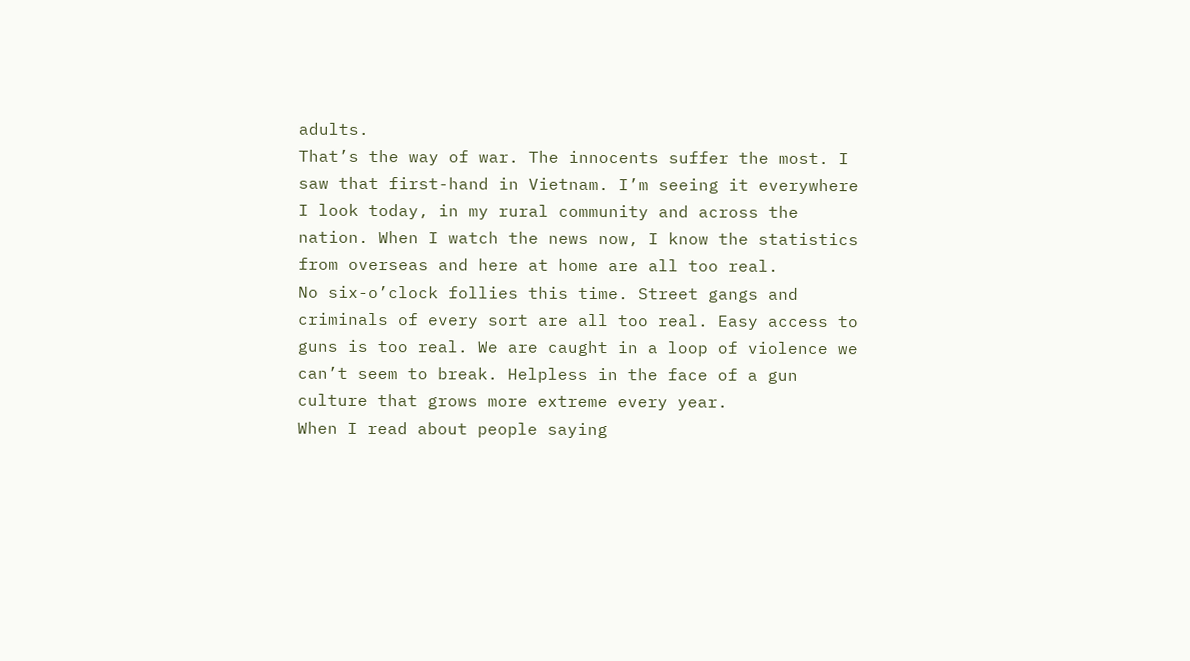adults.
That’s the way of war. The innocents suffer the most. I saw that first-hand in Vietnam. I’m seeing it everywhere I look today, in my rural community and across the nation. When I watch the news now, I know the statistics from overseas and here at home are all too real.
No six-o’clock follies this time. Street gangs and criminals of every sort are all too real. Easy access to guns is too real. We are caught in a loop of violence we can’t seem to break. Helpless in the face of a gun culture that grows more extreme every year.
When I read about people saying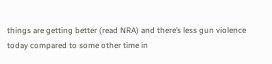things are getting better (read NRA) and there’s less gun violence today compared to some other time in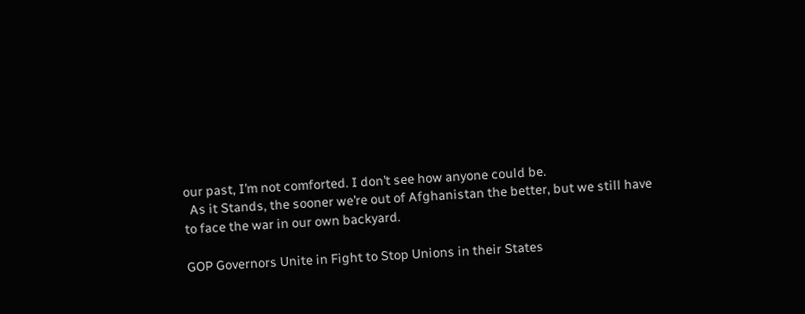our past, I’m not comforted. I don’t see how anyone could be.
  As it Stands, the sooner we’re out of Afghanistan the better, but we still have to face the war in our own backyard.

GOP Governors Unite in Fight to Stop Unions in their States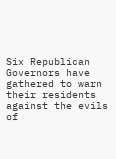Six Republican Governors have gathered to warn their residents against the evils of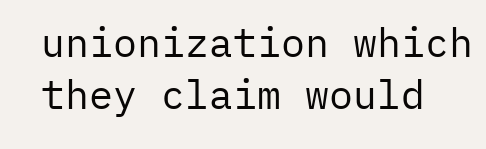unionization which they claim would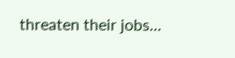threaten their jobs...